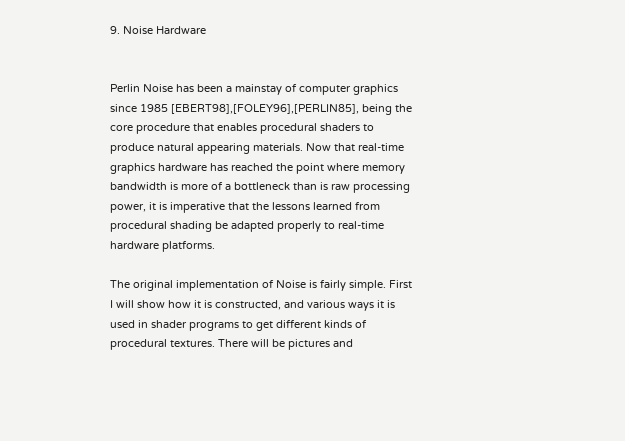9. Noise Hardware


Perlin Noise has been a mainstay of computer graphics since 1985 [EBERT98],[FOLEY96],[PERLIN85], being the core procedure that enables procedural shaders to produce natural appearing materials. Now that real-time graphics hardware has reached the point where memory bandwidth is more of a bottleneck than is raw processing power, it is imperative that the lessons learned from procedural shading be adapted properly to real-time hardware platforms.

The original implementation of Noise is fairly simple. First I will show how it is constructed, and various ways it is used in shader programs to get different kinds of procedural textures. There will be pictures and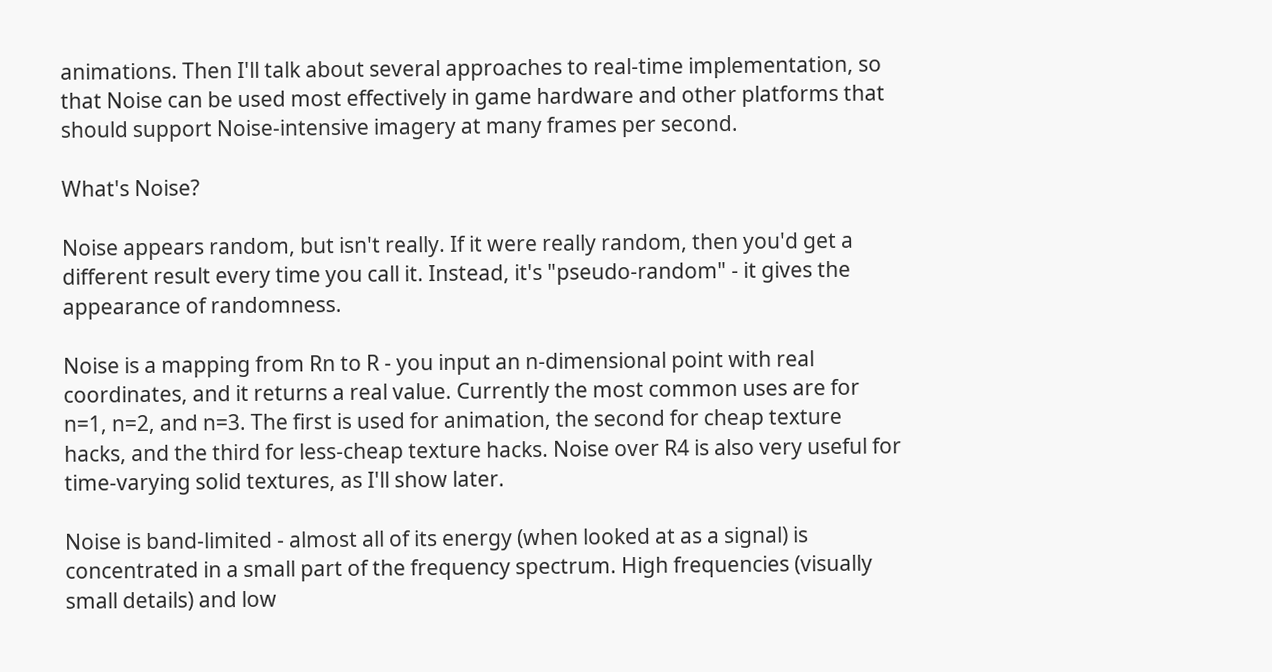animations. Then I'll talk about several approaches to real-time implementation, so that Noise can be used most effectively in game hardware and other platforms that should support Noise-intensive imagery at many frames per second.

What's Noise?

Noise appears random, but isn't really. If it were really random, then you'd get a different result every time you call it. Instead, it's "pseudo-random" - it gives the appearance of randomness.

Noise is a mapping from Rn to R - you input an n-dimensional point with real coordinates, and it returns a real value. Currently the most common uses are for n=1, n=2, and n=3. The first is used for animation, the second for cheap texture hacks, and the third for less-cheap texture hacks. Noise over R4 is also very useful for time-varying solid textures, as I'll show later.

Noise is band-limited - almost all of its energy (when looked at as a signal) is concentrated in a small part of the frequency spectrum. High frequencies (visually small details) and low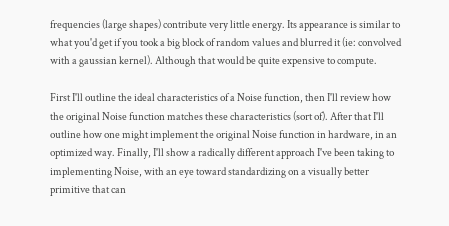frequencies (large shapes) contribute very little energy. Its appearance is similar to what you'd get if you took a big block of random values and blurred it (ie: convolved with a gaussian kernel). Although that would be quite expensive to compute.

First I'll outline the ideal characteristics of a Noise function, then I'll review how the original Noise function matches these characteristics (sort of). After that I'll outline how one might implement the original Noise function in hardware, in an optimized way. Finally, I'll show a radically different approach I've been taking to implementing Noise, with an eye toward standardizing on a visually better primitive that can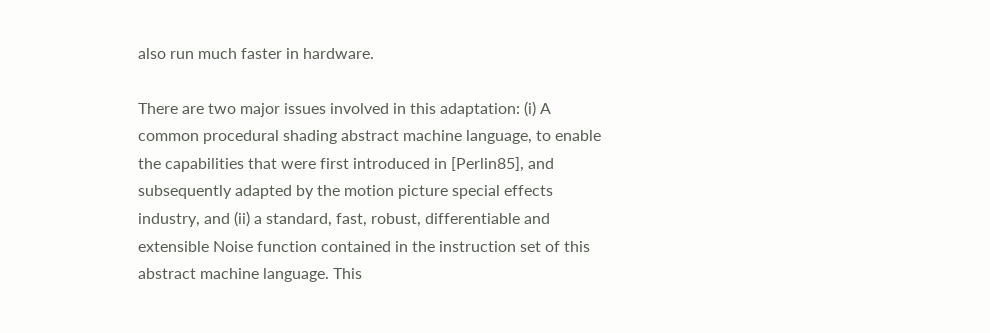also run much faster in hardware.

There are two major issues involved in this adaptation: (i) A common procedural shading abstract machine language, to enable the capabilities that were first introduced in [Perlin85], and subsequently adapted by the motion picture special effects industry, and (ii) a standard, fast, robust, differentiable and extensible Noise function contained in the instruction set of this abstract machine language. This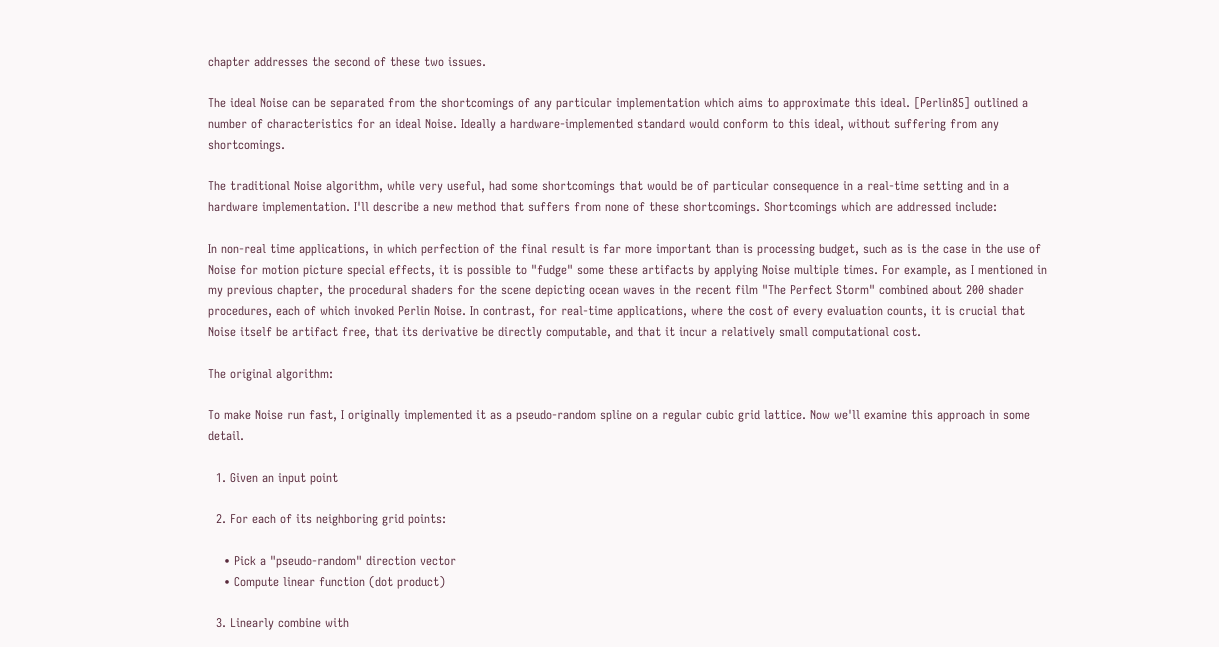chapter addresses the second of these two issues.

The ideal Noise can be separated from the shortcomings of any particular implementation which aims to approximate this ideal. [Perlin85] outlined a number of characteristics for an ideal Noise. Ideally a hardware-implemented standard would conform to this ideal, without suffering from any shortcomings.

The traditional Noise algorithm, while very useful, had some shortcomings that would be of particular consequence in a real-time setting and in a hardware implementation. I'll describe a new method that suffers from none of these shortcomings. Shortcomings which are addressed include:

In non-real time applications, in which perfection of the final result is far more important than is processing budget, such as is the case in the use of Noise for motion picture special effects, it is possible to "fudge" some these artifacts by applying Noise multiple times. For example, as I mentioned in my previous chapter, the procedural shaders for the scene depicting ocean waves in the recent film "The Perfect Storm" combined about 200 shader procedures, each of which invoked Perlin Noise. In contrast, for real-time applications, where the cost of every evaluation counts, it is crucial that Noise itself be artifact free, that its derivative be directly computable, and that it incur a relatively small computational cost.

The original algorithm:

To make Noise run fast, I originally implemented it as a pseudo-random spline on a regular cubic grid lattice. Now we'll examine this approach in some detail.

  1. Given an input point

  2. For each of its neighboring grid points:

    • Pick a "pseudo-random" direction vector
    • Compute linear function (dot product)

  3. Linearly combine with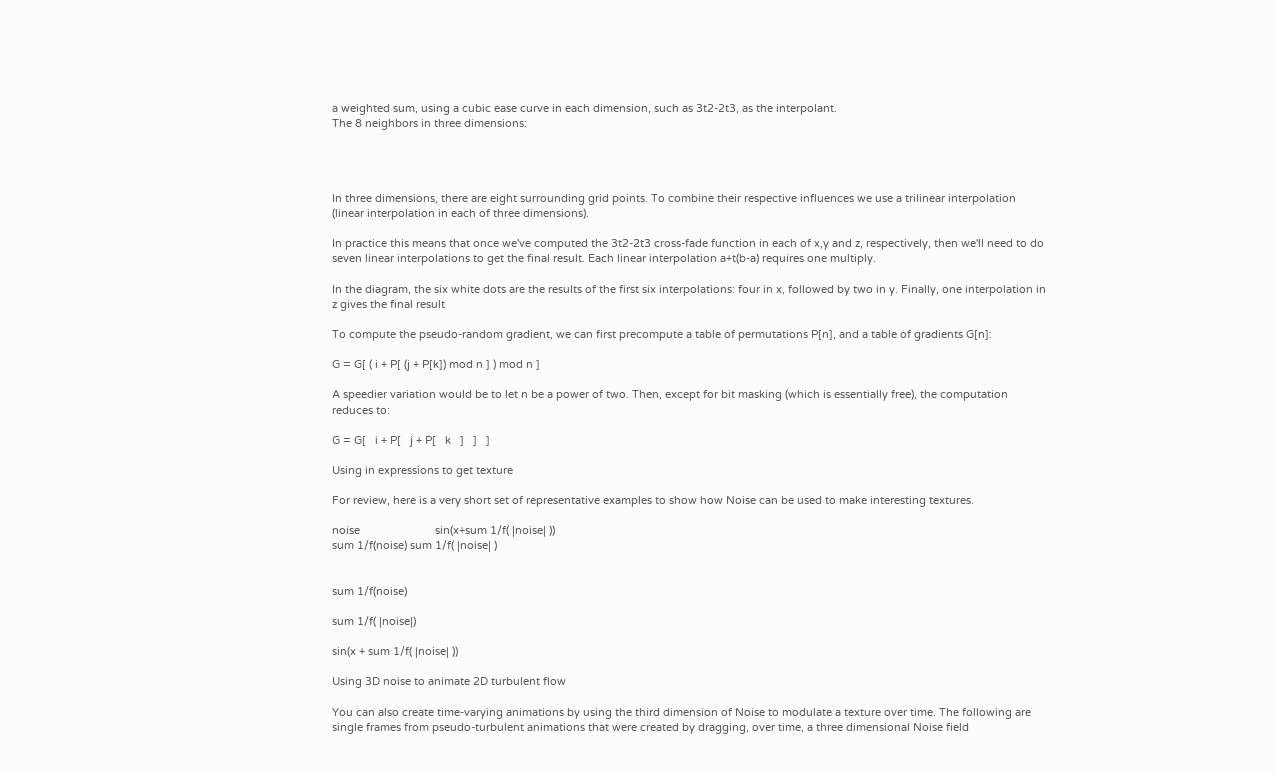a weighted sum, using a cubic ease curve in each dimension, such as 3t2-2t3, as the interpolant.
The 8 neighbors in three dimensions:




In three dimensions, there are eight surrounding grid points. To combine their respective influences we use a trilinear interpolation (linear interpolation in each of three dimensions).

In practice this means that once we've computed the 3t2-2t3 cross-fade function in each of x,y and z, respectively, then we'll need to do seven linear interpolations to get the final result. Each linear interpolation a+t(b-a) requires one multiply.

In the diagram, the six white dots are the results of the first six interpolations: four in x, followed by two in y. Finally, one interpolation in z gives the final result

To compute the pseudo-random gradient, we can first precompute a table of permutations P[n], and a table of gradients G[n]:

G = G[ ( i + P[ (j + P[k]) mod n ] ) mod n ]

A speedier variation would be to let n be a power of two. Then, except for bit masking (which is essentially free), the computation reduces to:

G = G[   i + P[   j + P[   k   ]   ]   ]

Using in expressions to get texture

For review, here is a very short set of representative examples to show how Noise can be used to make interesting textures.

noise                         sin(x+sum 1/f( |noise| ))
sum 1/f(noise) sum 1/f( |noise| )


sum 1/f(noise)

sum 1/f( |noise|)

sin(x + sum 1/f( |noise| ))

Using 3D noise to animate 2D turbulent flow

You can also create time-varying animations by using the third dimension of Noise to modulate a texture over time. The following are single frames from pseudo-turbulent animations that were created by dragging, over time, a three dimensional Noise field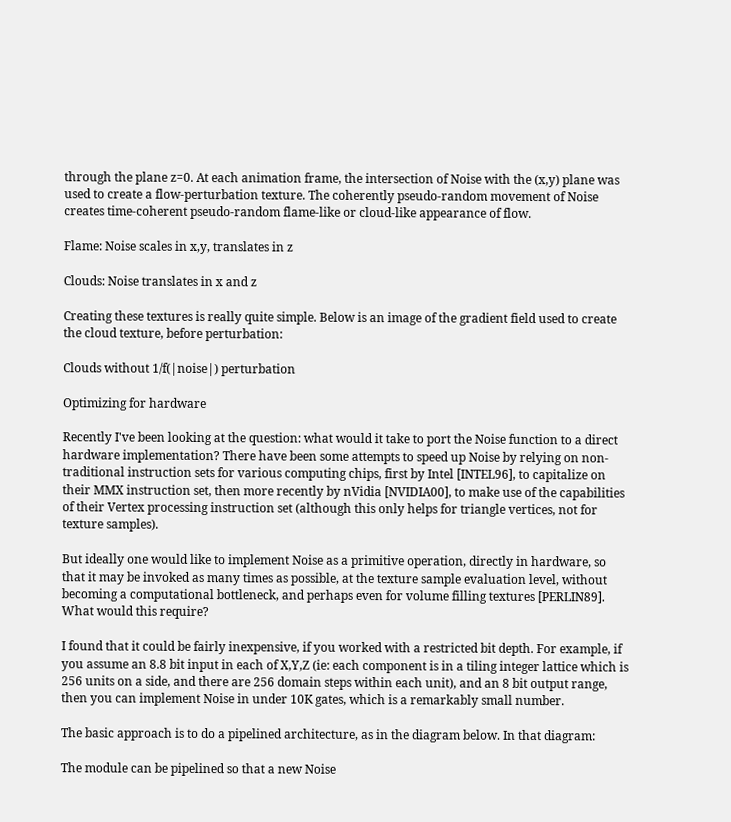through the plane z=0. At each animation frame, the intersection of Noise with the (x,y) plane was used to create a flow-perturbation texture. The coherently pseudo-random movement of Noise creates time-coherent pseudo-random flame-like or cloud-like appearance of flow.

Flame: Noise scales in x,y, translates in z

Clouds: Noise translates in x and z

Creating these textures is really quite simple. Below is an image of the gradient field used to create the cloud texture, before perturbation:

Clouds without 1/f(|noise|) perturbation

Optimizing for hardware

Recently I've been looking at the question: what would it take to port the Noise function to a direct hardware implementation? There have been some attempts to speed up Noise by relying on non-traditional instruction sets for various computing chips, first by Intel [INTEL96], to capitalize on their MMX instruction set, then more recently by nVidia [NVIDIA00], to make use of the capabilities of their Vertex processing instruction set (although this only helps for triangle vertices, not for texture samples).

But ideally one would like to implement Noise as a primitive operation, directly in hardware, so that it may be invoked as many times as possible, at the texture sample evaluation level, without becoming a computational bottleneck, and perhaps even for volume filling textures [PERLIN89]. What would this require?

I found that it could be fairly inexpensive, if you worked with a restricted bit depth. For example, if you assume an 8.8 bit input in each of X,Y,Z (ie: each component is in a tiling integer lattice which is 256 units on a side, and there are 256 domain steps within each unit), and an 8 bit output range, then you can implement Noise in under 10K gates, which is a remarkably small number.

The basic approach is to do a pipelined architecture, as in the diagram below. In that diagram:

The module can be pipelined so that a new Noise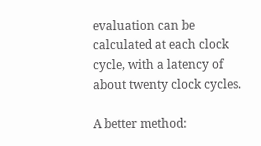evaluation can be calculated at each clock cycle, with a latency of about twenty clock cycles.

A better method: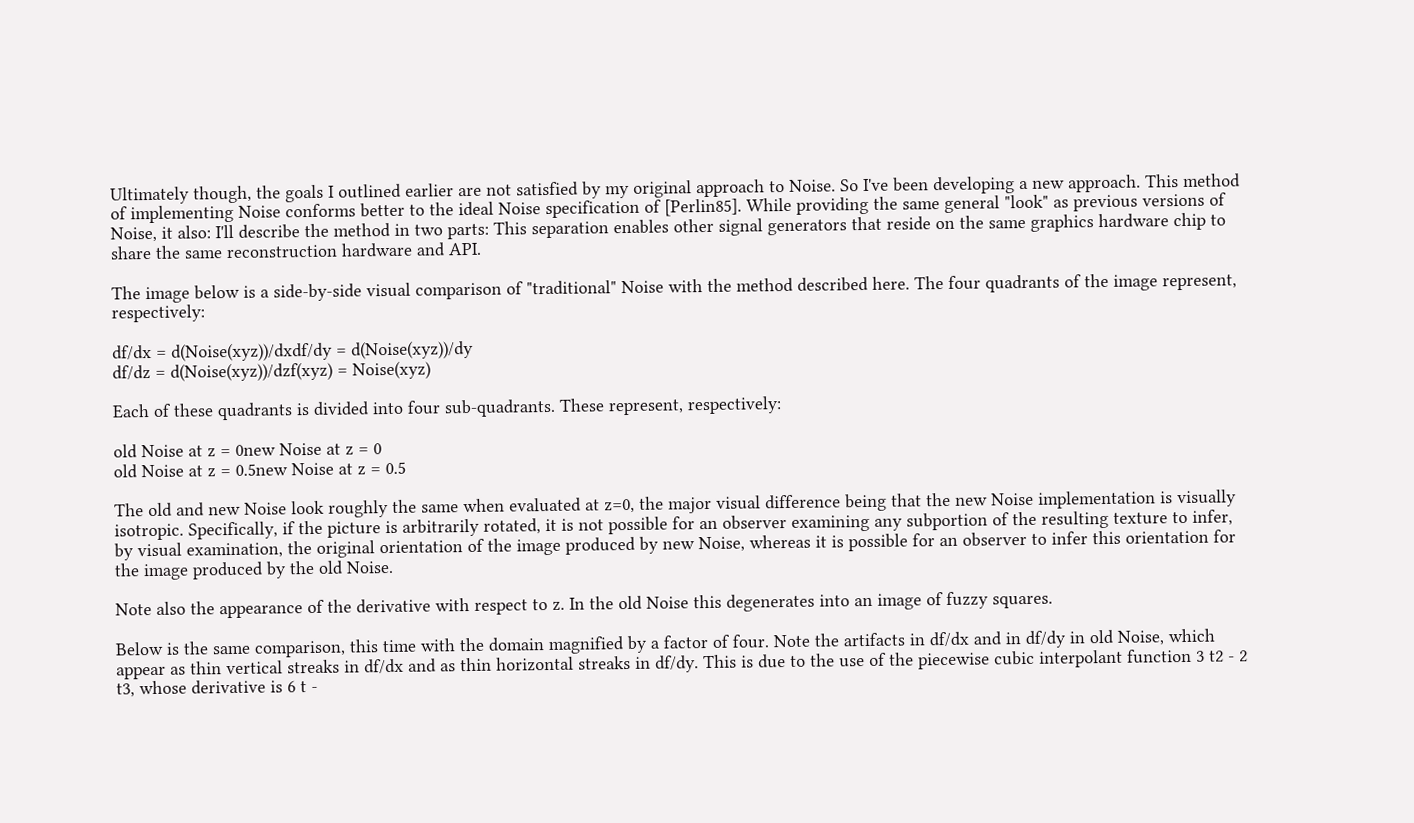Ultimately though, the goals I outlined earlier are not satisfied by my original approach to Noise. So I've been developing a new approach. This method of implementing Noise conforms better to the ideal Noise specification of [Perlin85]. While providing the same general "look" as previous versions of Noise, it also: I'll describe the method in two parts: This separation enables other signal generators that reside on the same graphics hardware chip to share the same reconstruction hardware and API.

The image below is a side-by-side visual comparison of "traditional" Noise with the method described here. The four quadrants of the image represent, respectively:

df/dx = d(Noise(xyz))/dxdf/dy = d(Noise(xyz))/dy
df/dz = d(Noise(xyz))/dzf(xyz) = Noise(xyz)

Each of these quadrants is divided into four sub-quadrants. These represent, respectively:

old Noise at z = 0new Noise at z = 0
old Noise at z = 0.5new Noise at z = 0.5

The old and new Noise look roughly the same when evaluated at z=0, the major visual difference being that the new Noise implementation is visually isotropic. Specifically, if the picture is arbitrarily rotated, it is not possible for an observer examining any subportion of the resulting texture to infer, by visual examination, the original orientation of the image produced by new Noise, whereas it is possible for an observer to infer this orientation for the image produced by the old Noise.

Note also the appearance of the derivative with respect to z. In the old Noise this degenerates into an image of fuzzy squares.

Below is the same comparison, this time with the domain magnified by a factor of four. Note the artifacts in df/dx and in df/dy in old Noise, which appear as thin vertical streaks in df/dx and as thin horizontal streaks in df/dy. This is due to the use of the piecewise cubic interpolant function 3 t2 - 2 t3, whose derivative is 6 t -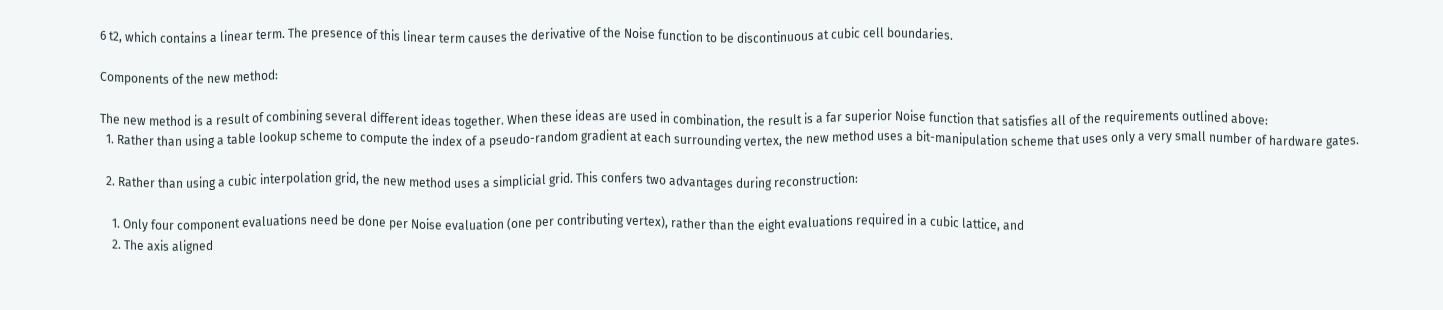6 t2, which contains a linear term. The presence of this linear term causes the derivative of the Noise function to be discontinuous at cubic cell boundaries.

Components of the new method:

The new method is a result of combining several different ideas together. When these ideas are used in combination, the result is a far superior Noise function that satisfies all of the requirements outlined above:
  1. Rather than using a table lookup scheme to compute the index of a pseudo-random gradient at each surrounding vertex, the new method uses a bit-manipulation scheme that uses only a very small number of hardware gates.

  2. Rather than using a cubic interpolation grid, the new method uses a simplicial grid. This confers two advantages during reconstruction:

    1. Only four component evaluations need be done per Noise evaluation (one per contributing vertex), rather than the eight evaluations required in a cubic lattice, and
    2. The axis aligned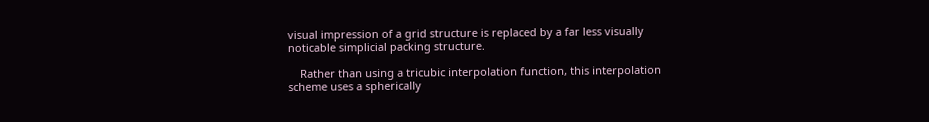visual impression of a grid structure is replaced by a far less visually noticable simplicial packing structure.

    Rather than using a tricubic interpolation function, this interpolation scheme uses a spherically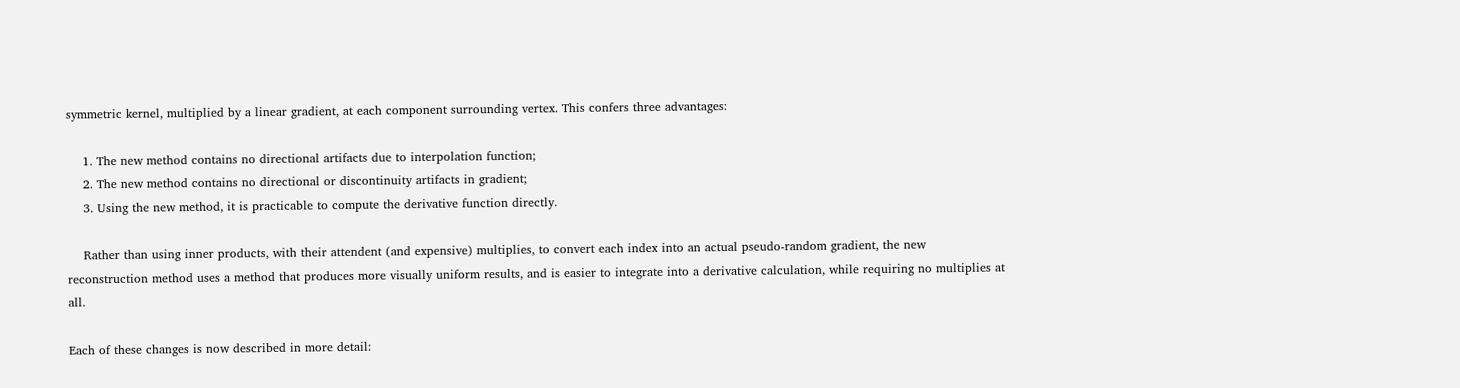symmetric kernel, multiplied by a linear gradient, at each component surrounding vertex. This confers three advantages:

    1. The new method contains no directional artifacts due to interpolation function;
    2. The new method contains no directional or discontinuity artifacts in gradient;
    3. Using the new method, it is practicable to compute the derivative function directly.

    Rather than using inner products, with their attendent (and expensive) multiplies, to convert each index into an actual pseudo-random gradient, the new reconstruction method uses a method that produces more visually uniform results, and is easier to integrate into a derivative calculation, while requiring no multiplies at all.

Each of these changes is now described in more detail: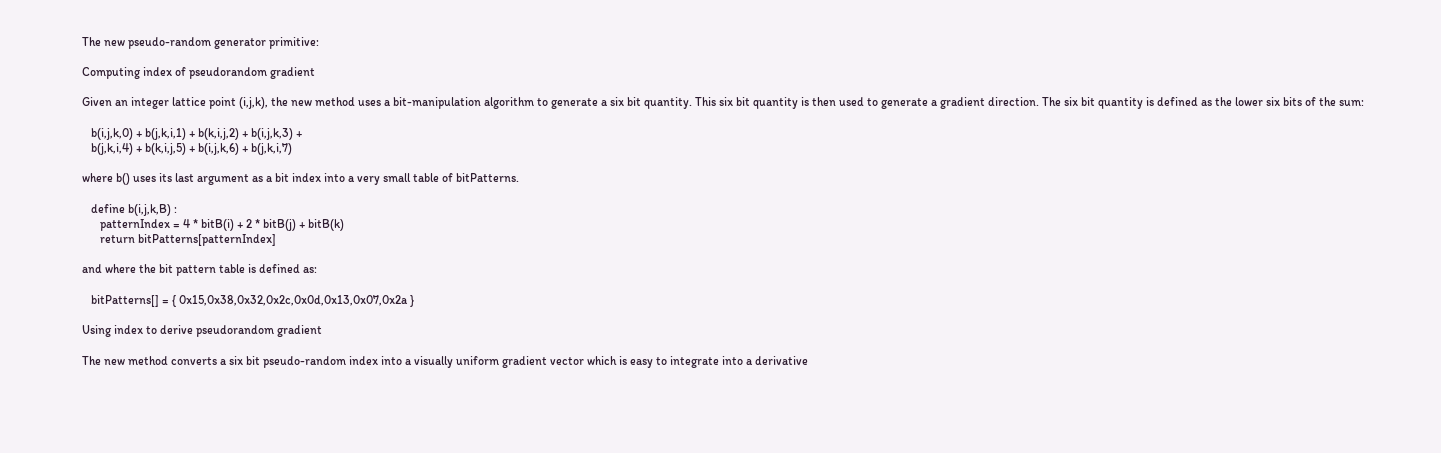The new pseudo-random generator primitive:

Computing index of pseudorandom gradient

Given an integer lattice point (i,j,k), the new method uses a bit-manipulation algorithm to generate a six bit quantity. This six bit quantity is then used to generate a gradient direction. The six bit quantity is defined as the lower six bits of the sum:

   b(i,j,k,0) + b(j,k,i,1) + b(k,i,j,2) + b(i,j,k,3) +
   b(j,k,i,4) + b(k,i,j,5) + b(i,j,k,6) + b(j,k,i,7)

where b() uses its last argument as a bit index into a very small table of bitPatterns.

   define b(i,j,k,B) :
      patternIndex = 4 * bitB(i) + 2 * bitB(j) + bitB(k)
      return bitPatterns[patternIndex]

and where the bit pattern table is defined as:

   bitPatterns[] = { 0x15,0x38,0x32,0x2c,0x0d,0x13,0x07,0x2a }

Using index to derive pseudorandom gradient

The new method converts a six bit pseudo-random index into a visually uniform gradient vector which is easy to integrate into a derivative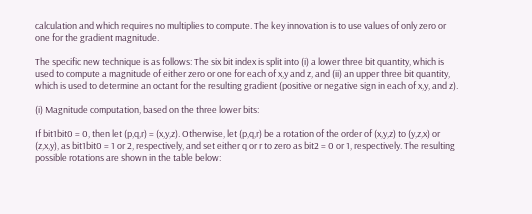calculation and which requires no multiplies to compute. The key innovation is to use values of only zero or one for the gradient magnitude.

The specific new technique is as follows: The six bit index is split into (i) a lower three bit quantity, which is used to compute a magnitude of either zero or one for each of x,y and z, and (ii) an upper three bit quantity, which is used to determine an octant for the resulting gradient (positive or negative sign in each of x,y, and z).

(i) Magnitude computation, based on the three lower bits:

If bit1bit0 = 0, then let (p,q,r) = (x,y,z). Otherwise, let (p,q,r) be a rotation of the order of (x,y,z) to (y,z,x) or (z,x,y), as bit1bit0 = 1 or 2, respectively, and set either q or r to zero as bit2 = 0 or 1, respectively. The resulting possible rotations are shown in the table below: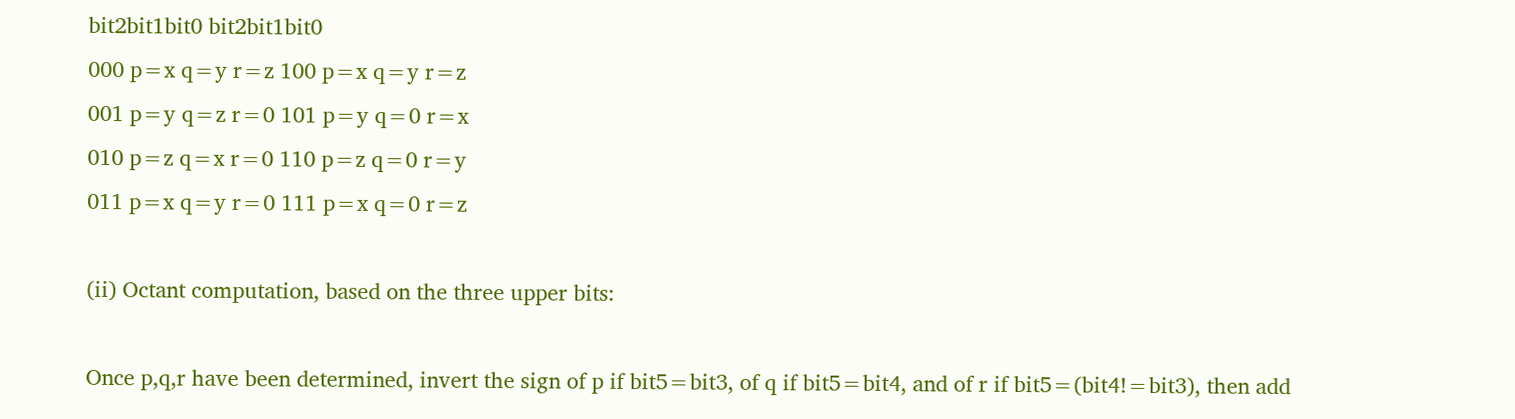bit2bit1bit0 bit2bit1bit0
000 p=x q=y r=z 100 p=x q=y r=z
001 p=y q=z r=0 101 p=y q=0 r=x
010 p=z q=x r=0 110 p=z q=0 r=y
011 p=x q=y r=0 111 p=x q=0 r=z

(ii) Octant computation, based on the three upper bits:

Once p,q,r have been determined, invert the sign of p if bit5=bit3, of q if bit5=bit4, and of r if bit5=(bit4!=bit3), then add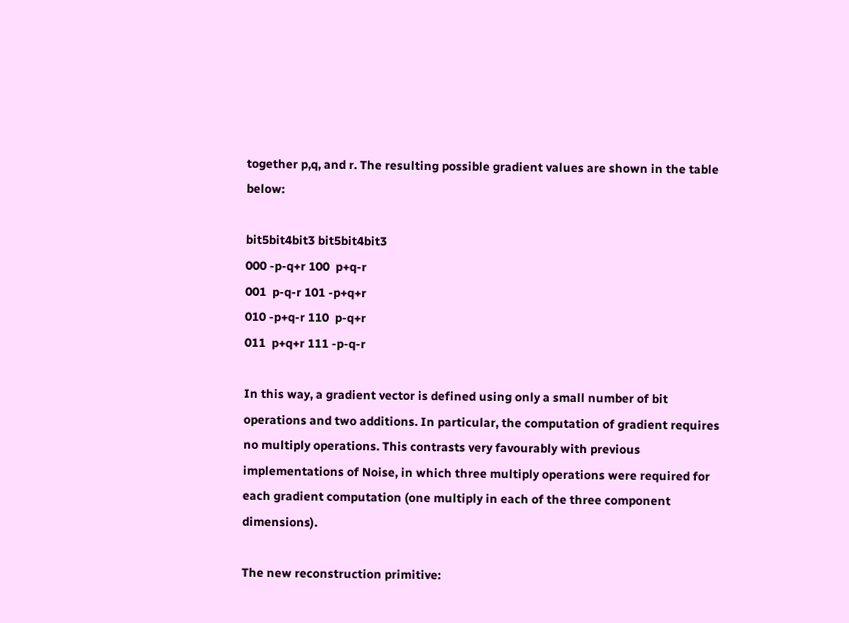together p,q, and r. The resulting possible gradient values are shown in the table below:

bit5bit4bit3 bit5bit4bit3
000 -p-q+r 100  p+q-r
001  p-q-r 101 -p+q+r
010 -p+q-r 110  p-q+r
011  p+q+r 111 -p-q-r

In this way, a gradient vector is defined using only a small number of bit operations and two additions. In particular, the computation of gradient requires no multiply operations. This contrasts very favourably with previous implementations of Noise, in which three multiply operations were required for each gradient computation (one multiply in each of the three component dimensions).

The new reconstruction primitive: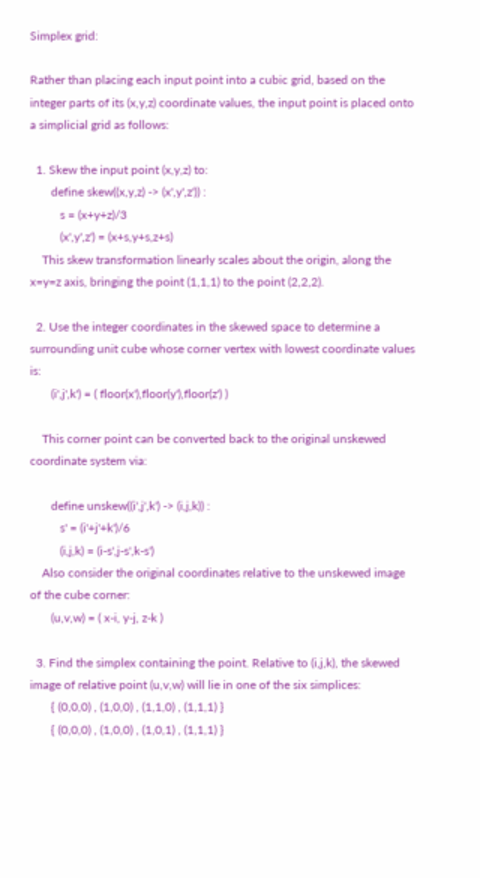Simplex grid:

Rather than placing each input point into a cubic grid, based on the integer parts of its (x,y,z) coordinate values, the input point is placed onto a simplicial grid as follows:

  1. Skew the input point (x,y,z) to:
       define skew((x,y,z) -> (x',y',z')) :
          s = (x+y+z)/3
          (x',y',z') = (x+s,y+s,z+s)
    This skew transformation linearly scales about the origin, along the x=y=z axis, bringing the point (1,1,1) to the point (2,2,2).

  2. Use the integer coordinates in the skewed space to determine a surrounding unit cube whose corner vertex with lowest coordinate values is:
       (i',j',k') = ( floor(x'),floor(y'),floor(z') )

    This corner point can be converted back to the original unskewed coordinate system via:

       define unskew((i',j',k') -> (i,j,k)) :
          s' = (i'+j'+k')/6
          (i,j,k) = (i-s',j-s',k-s')
    Also consider the original coordinates relative to the unskewed image of the cube corner:
       (u,v,w) = ( x-i, y-j, z-k )

  3. Find the simplex containing the point. Relative to (i,j,k), the skewed image of relative point (u,v,w) will lie in one of the six simplices:
       { (0,0,0) , (1,0,0) , (1,1,0) , (1,1,1) }
       { (0,0,0) , (1,0,0) , (1,0,1) , (1,1,1) }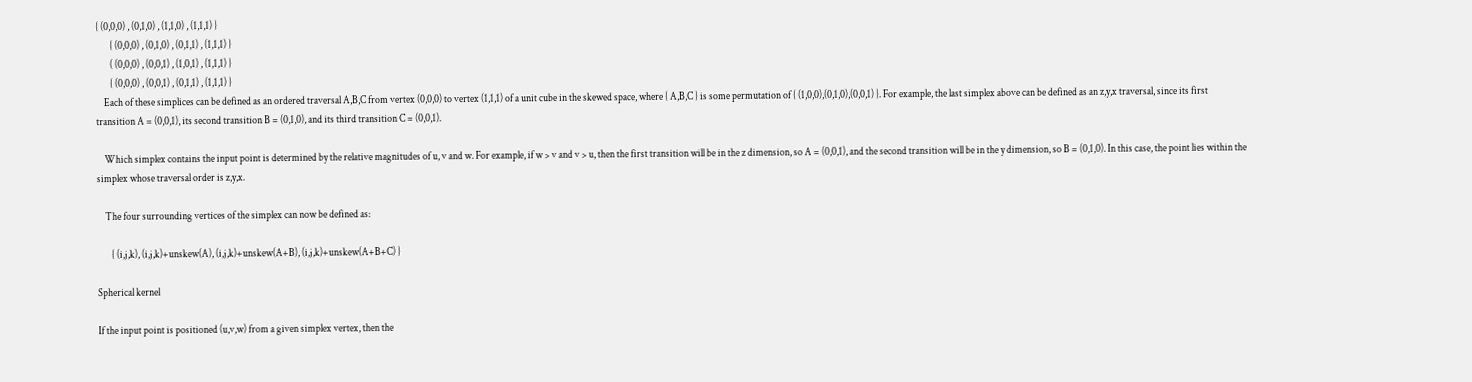{ (0,0,0) , (0,1,0) , (1,1,0) , (1,1,1) }
       { (0,0,0) , (0,1,0) , (0,1,1) , (1,1,1) }
       ( (0,0,0) , (0,0,1) , (1,0,1) , (1,1,1) }
       { (0,0,0) , (0,0,1) , (0,1,1) , (1,1,1) }
    Each of these simplices can be defined as an ordered traversal A,B,C from vertex (0,0,0) to vertex (1,1,1) of a unit cube in the skewed space, where { A,B,C } is some permutation of { (1,0,0),(0,1,0),(0,0,1) }. For example, the last simplex above can be defined as an z,y,x traversal, since its first transition A = (0,0,1), its second transition B = (0,1,0), and its third transition C = (0,0,1).

    Which simplex contains the input point is determined by the relative magnitudes of u, v and w. For example, if w > v and v > u, then the first transition will be in the z dimension, so A = (0,0,1), and the second transition will be in the y dimension, so B = (0,1,0). In this case, the point lies within the simplex whose traversal order is z,y,x.

    The four surrounding vertices of the simplex can now be defined as:

       { (i,j,k), (i,j,k)+unskew(A), (i,j,k)+unskew(A+B), (i,j,k)+unskew(A+B+C) }

Spherical kernel

If the input point is positioned (u,v,w) from a given simplex vertex, then the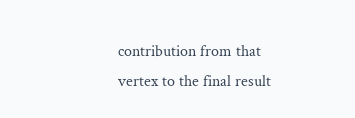contribution from that vertex to the final result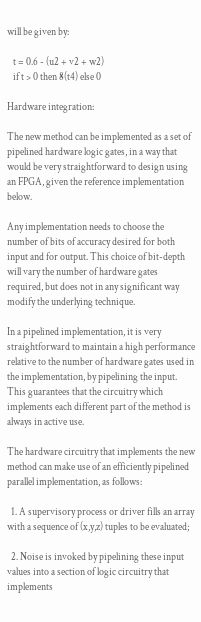will be given by:

   t = 0.6 - (u2 + v2 + w2)
   if t > 0 then 8(t4) else 0

Hardware integration:

The new method can be implemented as a set of pipelined hardware logic gates, in a way that would be very straightforward to design using an FPGA, given the reference implementation below.

Any implementation needs to choose the number of bits of accuracy desired for both input and for output. This choice of bit-depth will vary the number of hardware gates required, but does not in any significant way modify the underlying technique.

In a pipelined implementation, it is very straightforward to maintain a high performance relative to the number of hardware gates used in the implementation, by pipelining the input. This guarantees that the circuitry which implements each different part of the method is always in active use.

The hardware circuitry that implements the new method can make use of an efficiently pipelined parallel implementation, as follows:

  1. A supervisory process or driver fills an array with a sequence of (x,y,z) tuples to be evaluated;

  2. Noise is invoked by pipelining these input values into a section of logic circuitry that implements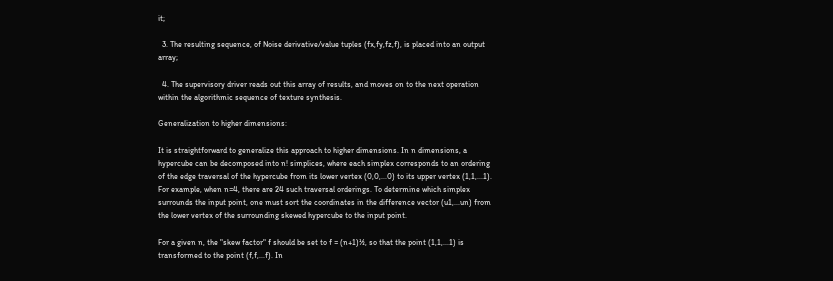it;

  3. The resulting sequence, of Noise derivative/value tuples (fx,fy,fz,f), is placed into an output array;

  4. The supervisory driver reads out this array of results, and moves on to the next operation within the algorithmic sequence of texture synthesis.

Generalization to higher dimensions:

It is straightforward to generalize this approach to higher dimensions. In n dimensions, a hypercube can be decomposed into n! simplices, where each simplex corresponds to an ordering of the edge traversal of the hypercube from its lower vertex (0,0,...0) to its upper vertex (1,1,...1). For example, when n=4, there are 24 such traversal orderings. To determine which simplex surrounds the input point, one must sort the coordinates in the difference vector (u1,...un) from the lower vertex of the surrounding skewed hypercube to the input point.

For a given n, the "skew factor" f should be set to f = (n+1)½, so that the point (1,1,...1) is transformed to the point (f,f,...f). In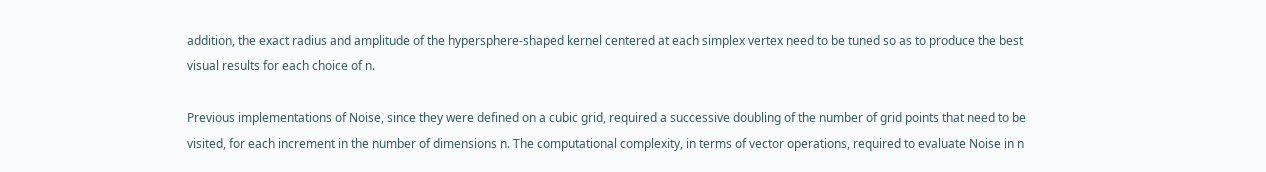addition, the exact radius and amplitude of the hypersphere-shaped kernel centered at each simplex vertex need to be tuned so as to produce the best visual results for each choice of n.

Previous implementations of Noise, since they were defined on a cubic grid, required a successive doubling of the number of grid points that need to be visited, for each increment in the number of dimensions n. The computational complexity, in terms of vector operations, required to evaluate Noise in n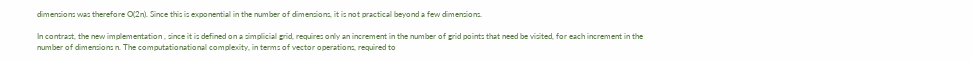dimensions was therefore O(2n). Since this is exponential in the number of dimensions, it is not practical beyond a few dimensions.

In contrast, the new implementation , since it is defined on a simplicial grid, requires only an increment in the number of grid points that need be visited, for each increment in the number of dimensions n. The computationational complexity, in terms of vector operations, required to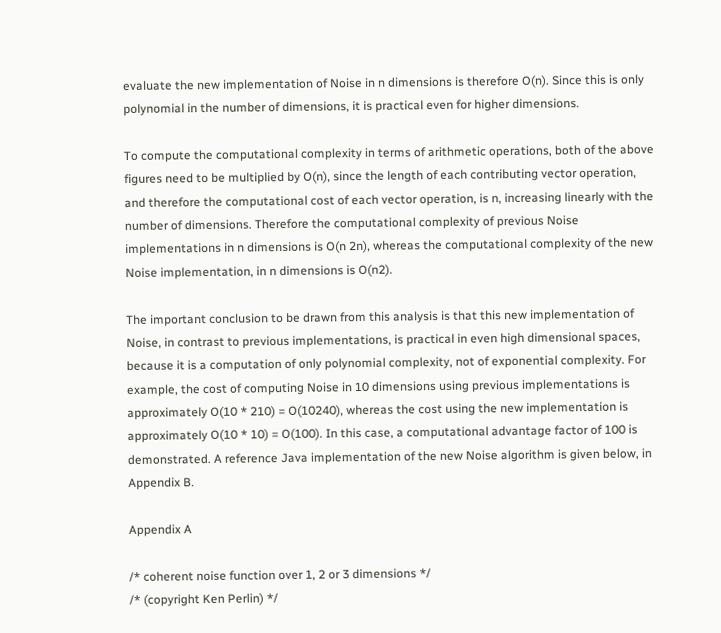evaluate the new implementation of Noise in n dimensions is therefore O(n). Since this is only polynomial in the number of dimensions, it is practical even for higher dimensions.

To compute the computational complexity in terms of arithmetic operations, both of the above figures need to be multiplied by O(n), since the length of each contributing vector operation, and therefore the computational cost of each vector operation, is n, increasing linearly with the number of dimensions. Therefore the computational complexity of previous Noise implementations in n dimensions is O(n 2n), whereas the computational complexity of the new Noise implementation, in n dimensions is O(n2).

The important conclusion to be drawn from this analysis is that this new implementation of Noise, in contrast to previous implementations, is practical in even high dimensional spaces, because it is a computation of only polynomial complexity, not of exponential complexity. For example, the cost of computing Noise in 10 dimensions using previous implementations is approximately O(10 * 210) = O(10240), whereas the cost using the new implementation is approximately O(10 * 10) = O(100). In this case, a computational advantage factor of 100 is demonstrated. A reference Java implementation of the new Noise algorithm is given below, in Appendix B.

Appendix A

/* coherent noise function over 1, 2 or 3 dimensions */
/* (copyright Ken Perlin) */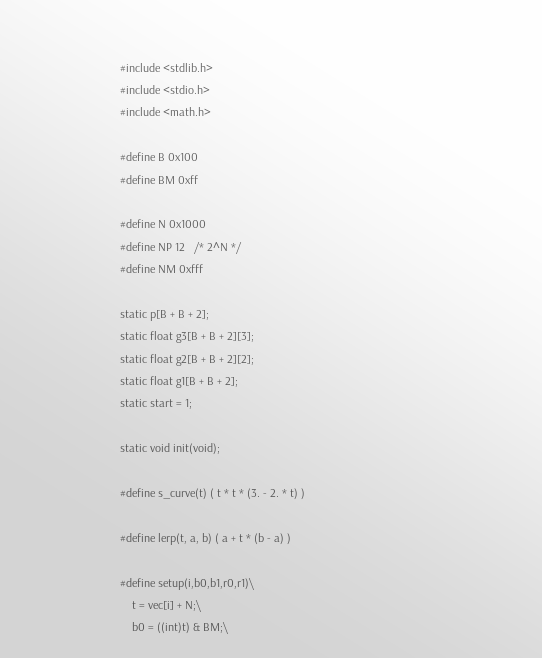#include <stdlib.h>
#include <stdio.h>
#include <math.h>

#define B 0x100
#define BM 0xff

#define N 0x1000
#define NP 12   /* 2^N */
#define NM 0xfff

static p[B + B + 2];
static float g3[B + B + 2][3];
static float g2[B + B + 2][2];
static float g1[B + B + 2];
static start = 1;

static void init(void);

#define s_curve(t) ( t * t * (3. - 2. * t) )

#define lerp(t, a, b) ( a + t * (b - a) )

#define setup(i,b0,b1,r0,r1)\
    t = vec[i] + N;\
    b0 = ((int)t) & BM;\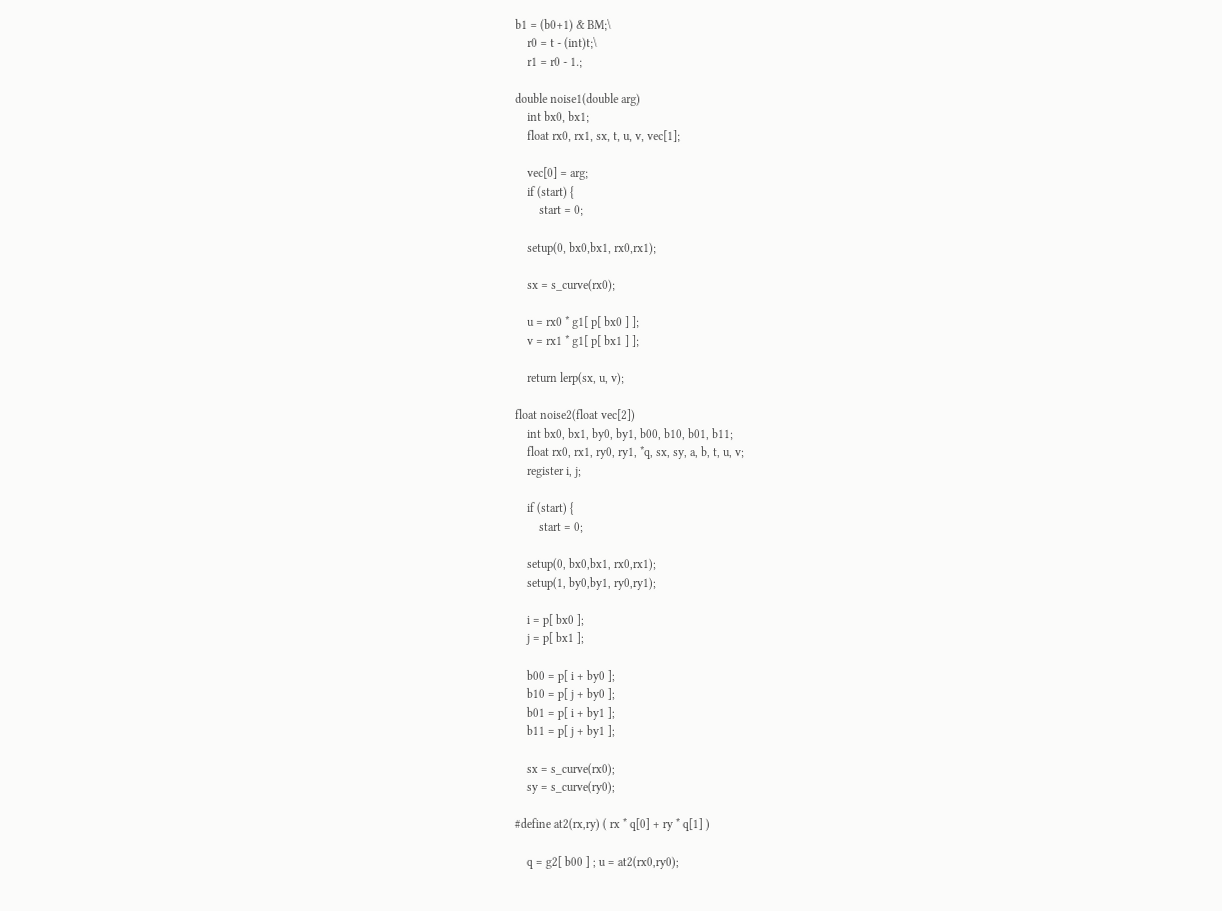b1 = (b0+1) & BM;\
    r0 = t - (int)t;\
    r1 = r0 - 1.;

double noise1(double arg)
    int bx0, bx1;
    float rx0, rx1, sx, t, u, v, vec[1];

    vec[0] = arg;
    if (start) {
        start = 0;

    setup(0, bx0,bx1, rx0,rx1);

    sx = s_curve(rx0);

    u = rx0 * g1[ p[ bx0 ] ];
    v = rx1 * g1[ p[ bx1 ] ];

    return lerp(sx, u, v);

float noise2(float vec[2])
    int bx0, bx1, by0, by1, b00, b10, b01, b11;
    float rx0, rx1, ry0, ry1, *q, sx, sy, a, b, t, u, v;
    register i, j;

    if (start) {
        start = 0;

    setup(0, bx0,bx1, rx0,rx1);
    setup(1, by0,by1, ry0,ry1);

    i = p[ bx0 ];
    j = p[ bx1 ];

    b00 = p[ i + by0 ];
    b10 = p[ j + by0 ];
    b01 = p[ i + by1 ];
    b11 = p[ j + by1 ];

    sx = s_curve(rx0);
    sy = s_curve(ry0);

#define at2(rx,ry) ( rx * q[0] + ry * q[1] )

    q = g2[ b00 ] ; u = at2(rx0,ry0);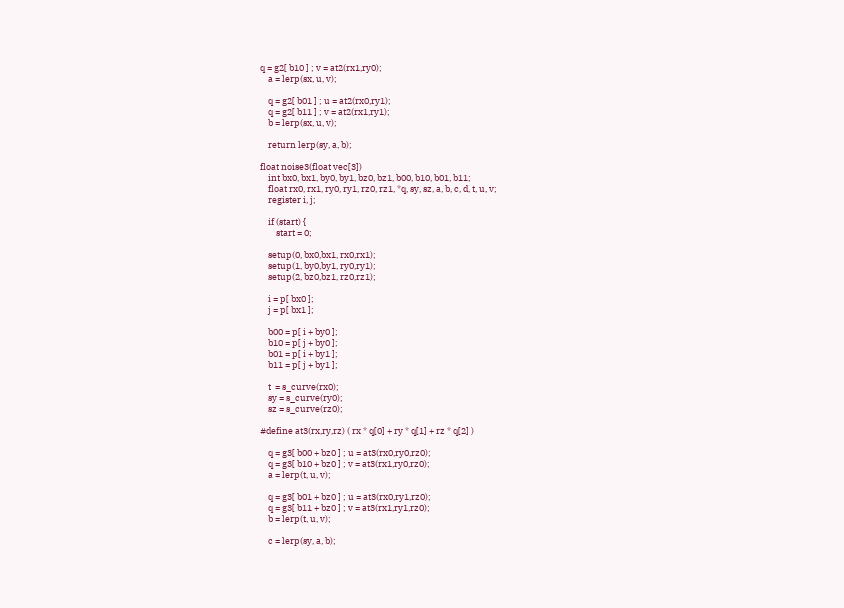q = g2[ b10 ] ; v = at2(rx1,ry0);
    a = lerp(sx, u, v);

    q = g2[ b01 ] ; u = at2(rx0,ry1);
    q = g2[ b11 ] ; v = at2(rx1,ry1);
    b = lerp(sx, u, v);

    return lerp(sy, a, b);

float noise3(float vec[3])
    int bx0, bx1, by0, by1, bz0, bz1, b00, b10, b01, b11;
    float rx0, rx1, ry0, ry1, rz0, rz1, *q, sy, sz, a, b, c, d, t, u, v;
    register i, j;

    if (start) {
        start = 0;

    setup(0, bx0,bx1, rx0,rx1);
    setup(1, by0,by1, ry0,ry1);
    setup(2, bz0,bz1, rz0,rz1);

    i = p[ bx0 ];
    j = p[ bx1 ];

    b00 = p[ i + by0 ];
    b10 = p[ j + by0 ];
    b01 = p[ i + by1 ];
    b11 = p[ j + by1 ];

    t  = s_curve(rx0);
    sy = s_curve(ry0);
    sz = s_curve(rz0);

#define at3(rx,ry,rz) ( rx * q[0] + ry * q[1] + rz * q[2] )

    q = g3[ b00 + bz0 ] ; u = at3(rx0,ry0,rz0);
    q = g3[ b10 + bz0 ] ; v = at3(rx1,ry0,rz0);
    a = lerp(t, u, v);

    q = g3[ b01 + bz0 ] ; u = at3(rx0,ry1,rz0);
    q = g3[ b11 + bz0 ] ; v = at3(rx1,ry1,rz0);
    b = lerp(t, u, v);

    c = lerp(sy, a, b);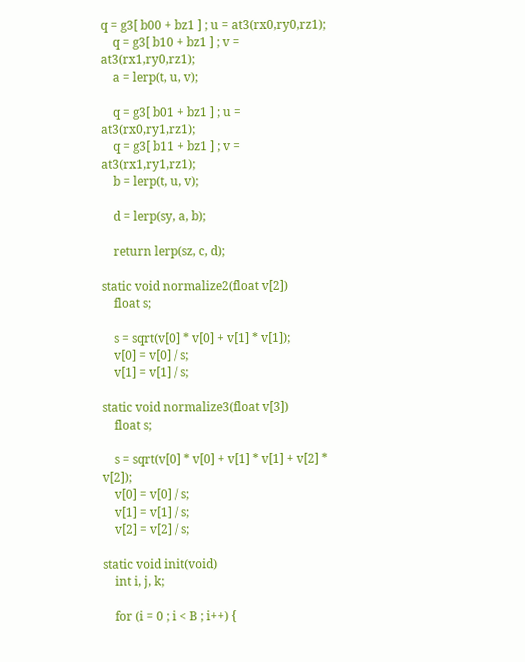q = g3[ b00 + bz1 ] ; u = at3(rx0,ry0,rz1);
    q = g3[ b10 + bz1 ] ; v = at3(rx1,ry0,rz1);
    a = lerp(t, u, v);

    q = g3[ b01 + bz1 ] ; u = at3(rx0,ry1,rz1);
    q = g3[ b11 + bz1 ] ; v = at3(rx1,ry1,rz1);
    b = lerp(t, u, v);

    d = lerp(sy, a, b);

    return lerp(sz, c, d);

static void normalize2(float v[2])
    float s;

    s = sqrt(v[0] * v[0] + v[1] * v[1]);
    v[0] = v[0] / s;
    v[1] = v[1] / s;

static void normalize3(float v[3])
    float s;

    s = sqrt(v[0] * v[0] + v[1] * v[1] + v[2] * v[2]);
    v[0] = v[0] / s;
    v[1] = v[1] / s;
    v[2] = v[2] / s;

static void init(void)
    int i, j, k;

    for (i = 0 ; i < B ; i++) {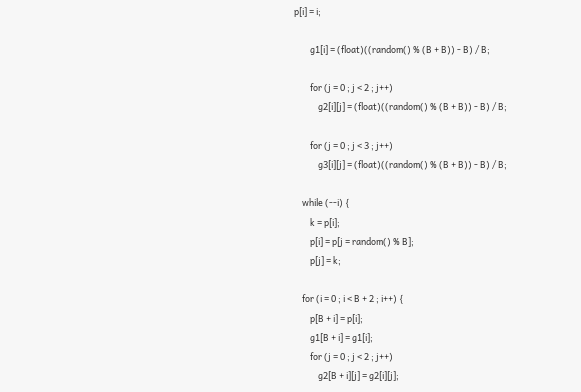p[i] = i;

        g1[i] = (float)((random() % (B + B)) - B) / B;

        for (j = 0 ; j < 2 ; j++)
            g2[i][j] = (float)((random() % (B + B)) - B) / B;

        for (j = 0 ; j < 3 ; j++)
            g3[i][j] = (float)((random() % (B + B)) - B) / B;

    while (--i) {
        k = p[i];
        p[i] = p[j = random() % B];
        p[j] = k;

    for (i = 0 ; i < B + 2 ; i++) {
        p[B + i] = p[i];
        g1[B + i] = g1[i];
        for (j = 0 ; j < 2 ; j++)
            g2[B + i][j] = g2[i][j];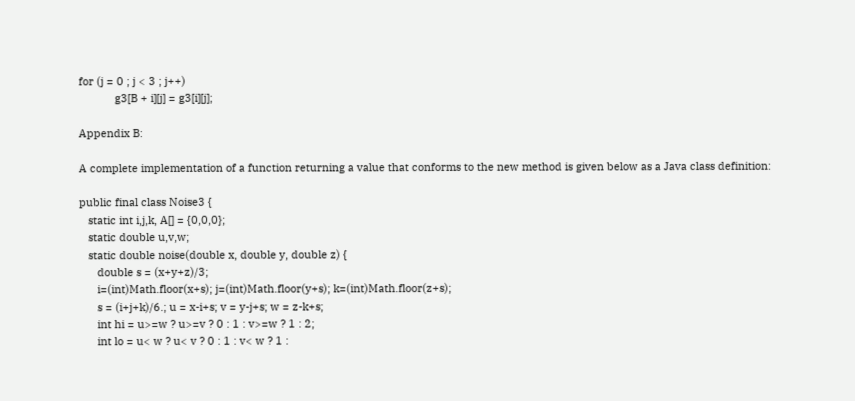for (j = 0 ; j < 3 ; j++)
            g3[B + i][j] = g3[i][j];

Appendix B:

A complete implementation of a function returning a value that conforms to the new method is given below as a Java class definition:

public final class Noise3 {
   static int i,j,k, A[] = {0,0,0};
   static double u,v,w;
   static double noise(double x, double y, double z) {
      double s = (x+y+z)/3;
      i=(int)Math.floor(x+s); j=(int)Math.floor(y+s); k=(int)Math.floor(z+s);
      s = (i+j+k)/6.; u = x-i+s; v = y-j+s; w = z-k+s;
      int hi = u>=w ? u>=v ? 0 : 1 : v>=w ? 1 : 2;
      int lo = u< w ? u< v ? 0 : 1 : v< w ? 1 :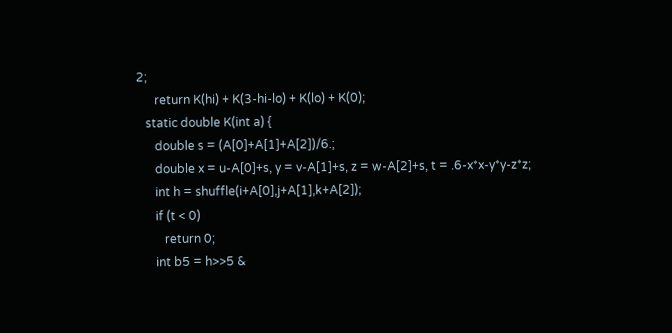2;
      return K(hi) + K(3-hi-lo) + K(lo) + K(0);
   static double K(int a) {
      double s = (A[0]+A[1]+A[2])/6.;
      double x = u-A[0]+s, y = v-A[1]+s, z = w-A[2]+s, t = .6-x*x-y*y-z*z;
      int h = shuffle(i+A[0],j+A[1],k+A[2]);
      if (t < 0)
         return 0;
      int b5 = h>>5 &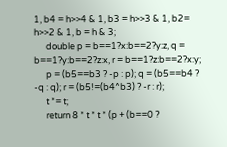1, b4 = h>>4 & 1, b3 = h>>3 & 1, b2= h>>2 & 1, b = h & 3;
      double p = b==1?x:b==2?y:z, q = b==1?y:b==2?z:x, r = b==1?z:b==2?x:y;
      p = (b5==b3 ? -p : p); q = (b5==b4 ? -q : q); r = (b5!=(b4^b3) ? -r : r);
      t *= t;
      return 8 * t * t * (p + (b==0 ?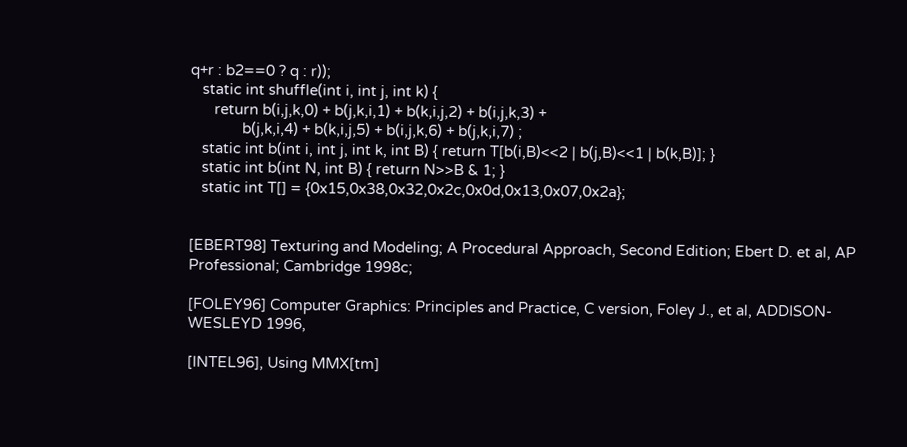q+r : b2==0 ? q : r));
   static int shuffle(int i, int j, int k) {
      return b(i,j,k,0) + b(j,k,i,1) + b(k,i,j,2) + b(i,j,k,3) +
             b(j,k,i,4) + b(k,i,j,5) + b(i,j,k,6) + b(j,k,i,7) ;
   static int b(int i, int j, int k, int B) { return T[b(i,B)<<2 | b(j,B)<<1 | b(k,B)]; }
   static int b(int N, int B) { return N>>B & 1; }
   static int T[] = {0x15,0x38,0x32,0x2c,0x0d,0x13,0x07,0x2a};


[EBERT98] Texturing and Modeling; A Procedural Approach, Second Edition; Ebert D. et al, AP Professional; Cambridge 1998c;

[FOLEY96] Computer Graphics: Principles and Practice, C version, Foley J., et al, ADDISON-WESLEYD 1996,

[INTEL96], Using MMX[tm]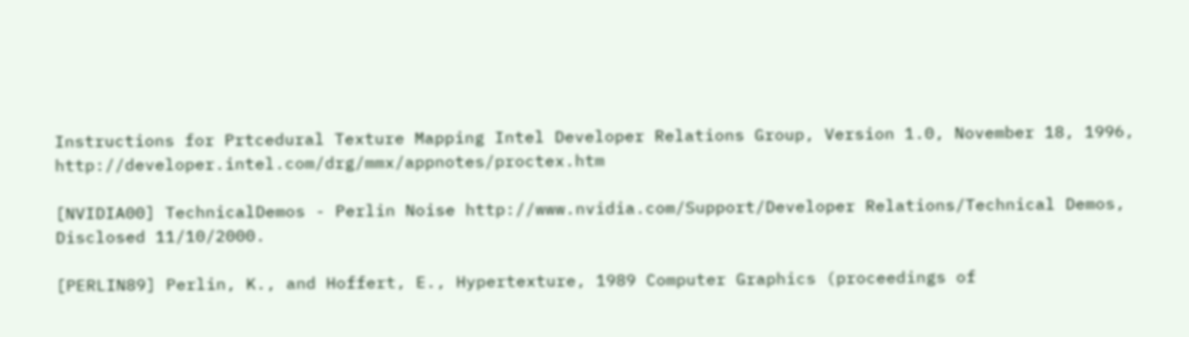Instructions for Prtcedural Texture Mapping Intel Developer Relations Group, Version 1.0, November 18, 1996, http://developer.intel.com/drg/mmx/appnotes/proctex.htm

[NVIDIA00] TechnicalDemos - Perlin Noise http://www.nvidia.com/Support/Developer Relations/Technical Demos, Disclosed 11/10/2000.

[PERLIN89] Perlin, K., and Hoffert, E., Hypertexture, 1989 Computer Graphics (proceedings of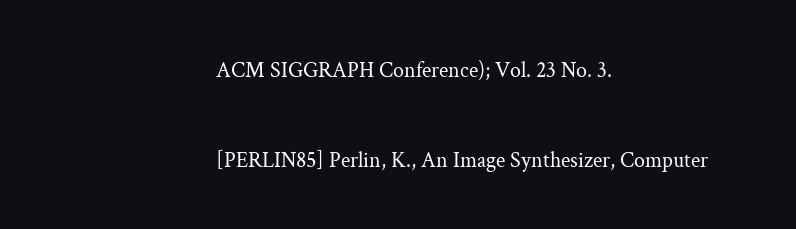ACM SIGGRAPH Conference); Vol. 23 No. 3.

[PERLIN85] Perlin, K., An Image Synthesizer, Computer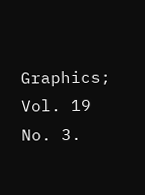Graphics; Vol. 19 No. 3.